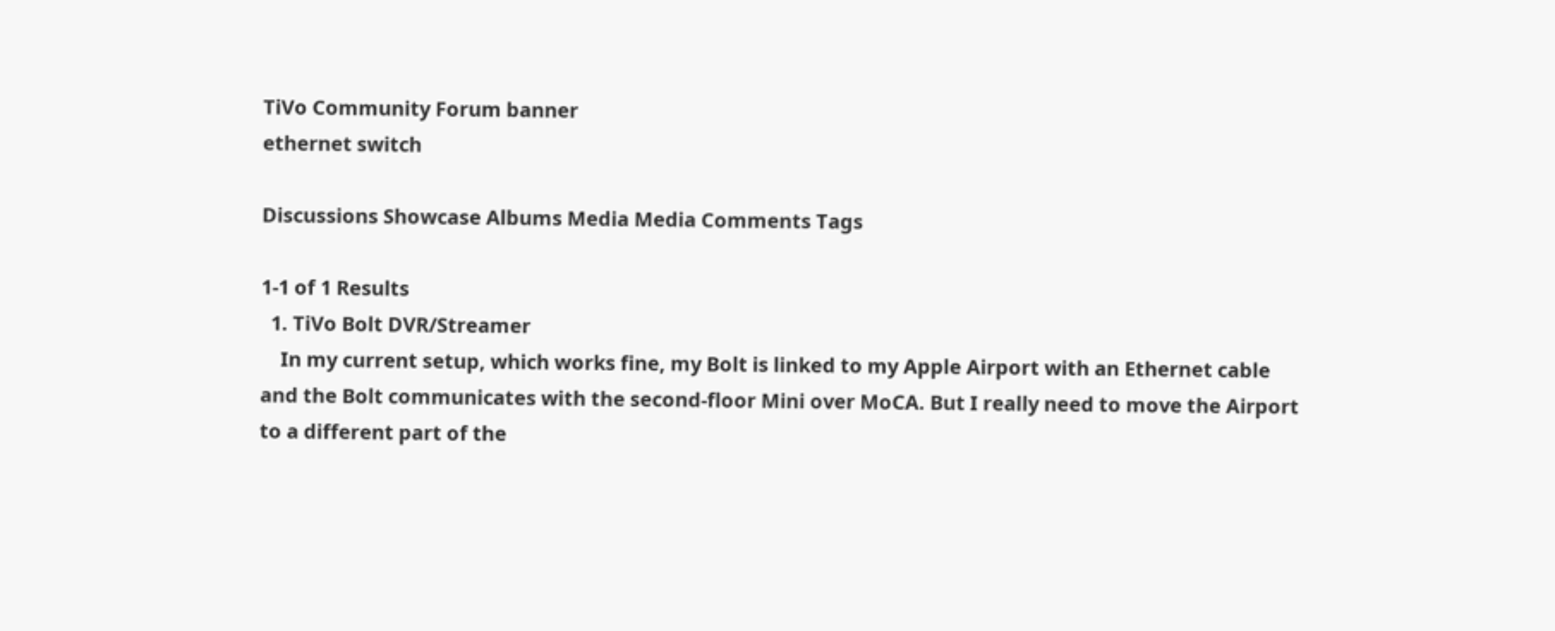TiVo Community Forum banner
ethernet switch

Discussions Showcase Albums Media Media Comments Tags

1-1 of 1 Results
  1. TiVo Bolt DVR/Streamer
    In my current setup, which works fine, my Bolt is linked to my Apple Airport with an Ethernet cable and the Bolt communicates with the second-floor Mini over MoCA. But I really need to move the Airport to a different part of the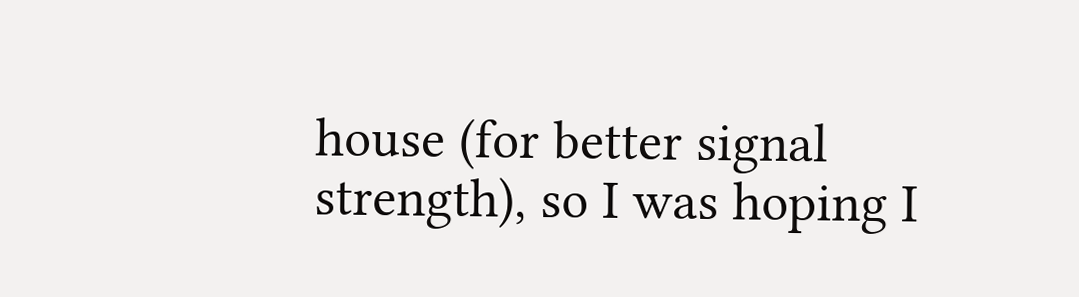house (for better signal strength), so I was hoping I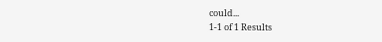could...
1-1 of 1 Results